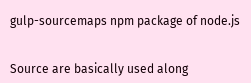gulp-sourcemaps npm package of node.js


Source are basically used along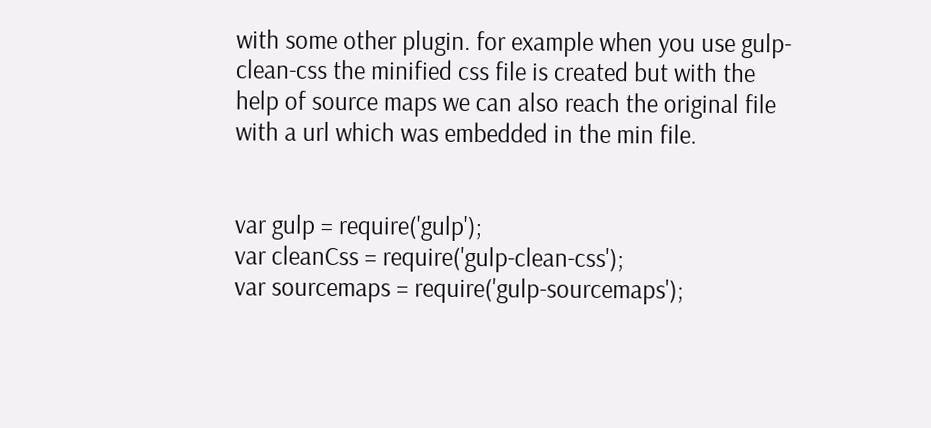with some other plugin. for example when you use gulp-clean-css the minified css file is created but with the help of source maps we can also reach the original file with a url which was embedded in the min file.


var gulp = require('gulp');
var cleanCss = require('gulp-clean-css');
var sourcemaps = require('gulp-sourcemaps');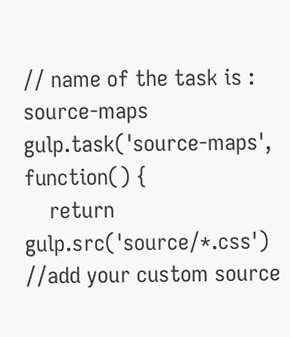// name of the task is :  source-maps
gulp.task('source-maps', function() {
    return gulp.src('source/*.css')         //add your custom source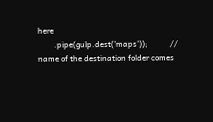here
        .pipe(gulp.dest('maps'));           // name of the destination folder comes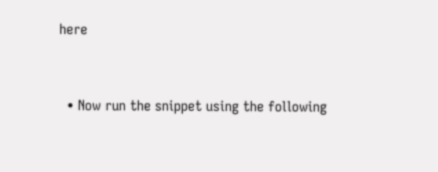here


  • Now run the snippet using the following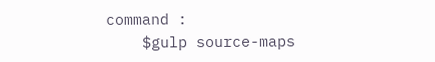command :
    $gulp source-maps